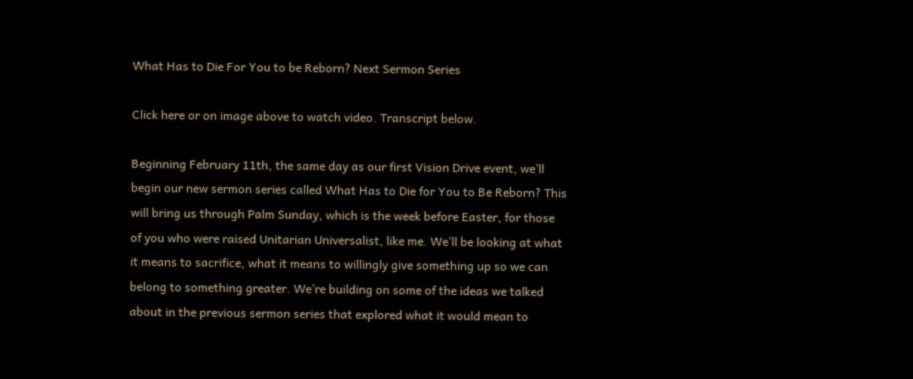What Has to Die For You to be Reborn? Next Sermon Series

Click here or on image above to watch video. Transcript below.

Beginning February 11th, the same day as our first Vision Drive event, we’ll begin our new sermon series called What Has to Die for You to Be Reborn? This will bring us through Palm Sunday, which is the week before Easter, for those of you who were raised Unitarian Universalist, like me. We’ll be looking at what it means to sacrifice, what it means to willingly give something up so we can belong to something greater. We’re building on some of the ideas we talked about in the previous sermon series that explored what it would mean to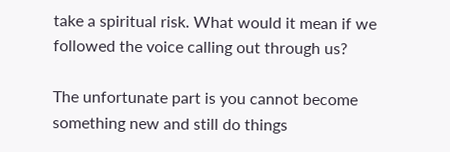take a spiritual risk. What would it mean if we followed the voice calling out through us?

The unfortunate part is you cannot become something new and still do things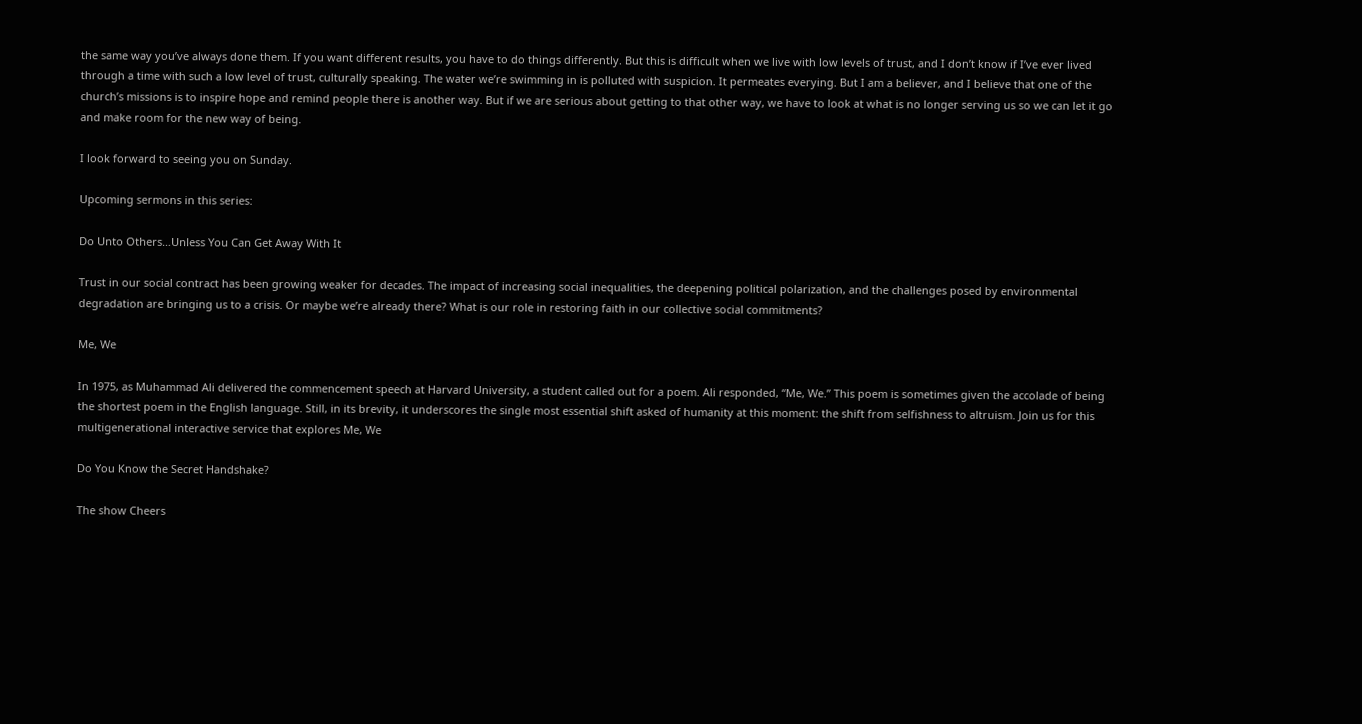the same way you’ve always done them. If you want different results, you have to do things differently. But this is difficult when we live with low levels of trust, and I don’t know if I’ve ever lived through a time with such a low level of trust, culturally speaking. The water we’re swimming in is polluted with suspicion. It permeates everying. But I am a believer, and I believe that one of the church’s missions is to inspire hope and remind people there is another way. But if we are serious about getting to that other way, we have to look at what is no longer serving us so we can let it go and make room for the new way of being.

I look forward to seeing you on Sunday.

Upcoming sermons in this series:

Do Unto Others…Unless You Can Get Away With It

Trust in our social contract has been growing weaker for decades. The impact of increasing social inequalities, the deepening political polarization, and the challenges posed by environmental degradation are bringing us to a crisis. Or maybe we’re already there? What is our role in restoring faith in our collective social commitments?

Me, We

In 1975, as Muhammad Ali delivered the commencement speech at Harvard University, a student called out for a poem. Ali responded, “Me, We.” This poem is sometimes given the accolade of being the shortest poem in the English language. Still, in its brevity, it underscores the single most essential shift asked of humanity at this moment: the shift from selfishness to altruism. Join us for this multigenerational interactive service that explores Me, We

Do You Know the Secret Handshake?

The show Cheers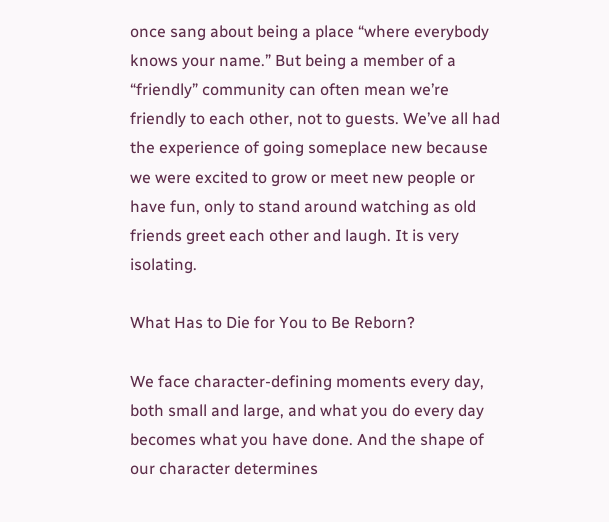once sang about being a place “where everybody knows your name.” But being a member of a “friendly” community can often mean we’re friendly to each other, not to guests. We’ve all had the experience of going someplace new because we were excited to grow or meet new people or have fun, only to stand around watching as old friends greet each other and laugh. It is very isolating.

What Has to Die for You to Be Reborn?

We face character-defining moments every day, both small and large, and what you do every day becomes what you have done. And the shape of our character determines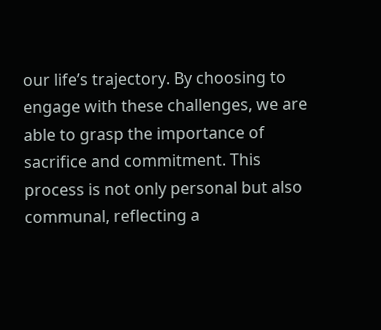our life’s trajectory. By choosing to engage with these challenges, we are able to grasp the importance of sacrifice and commitment. This process is not only personal but also communal, reflecting a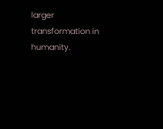larger transformation in humanity.